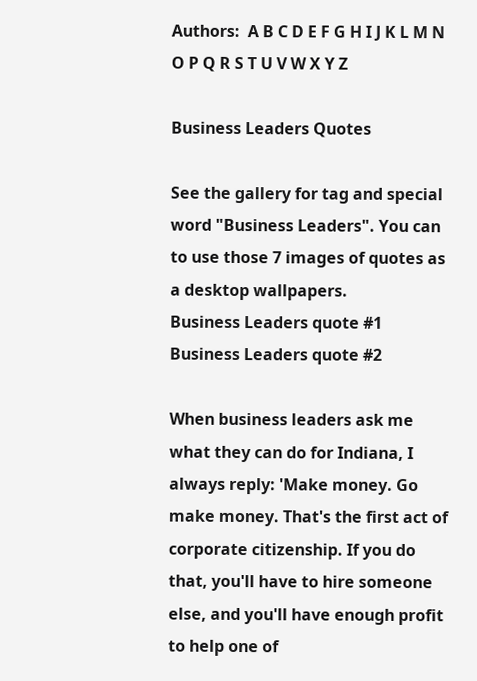Authors:  A B C D E F G H I J K L M N O P Q R S T U V W X Y Z

Business Leaders Quotes

See the gallery for tag and special word "Business Leaders". You can to use those 7 images of quotes as a desktop wallpapers.
Business Leaders quote #1
Business Leaders quote #2

When business leaders ask me what they can do for Indiana, I always reply: 'Make money. Go make money. That's the first act of corporate citizenship. If you do that, you'll have to hire someone else, and you'll have enough profit to help one of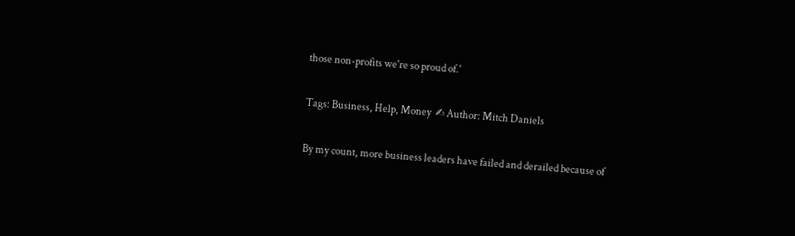those non-profits we're so proud of.'

Tags: Business, Help, Money  ✍ Author: Mitch Daniels

By my count, more business leaders have failed and derailed because of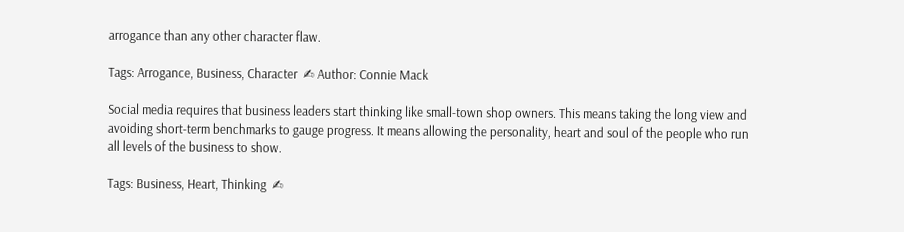arrogance than any other character flaw.

Tags: Arrogance, Business, Character  ✍ Author: Connie Mack

Social media requires that business leaders start thinking like small-town shop owners. This means taking the long view and avoiding short-term benchmarks to gauge progress. It means allowing the personality, heart and soul of the people who run all levels of the business to show.

Tags: Business, Heart, Thinking  ✍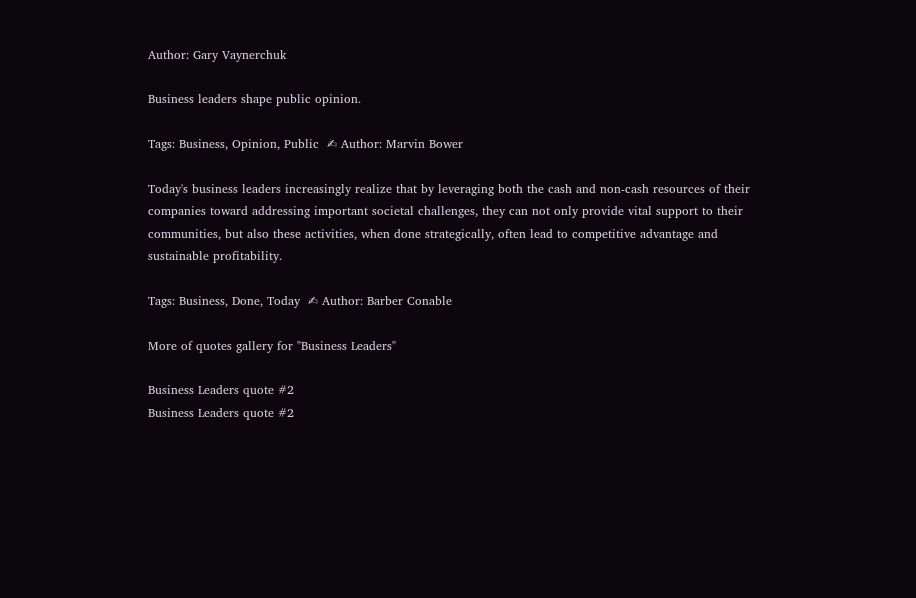Author: Gary Vaynerchuk

Business leaders shape public opinion.

Tags: Business, Opinion, Public  ✍ Author: Marvin Bower

Today's business leaders increasingly realize that by leveraging both the cash and non-cash resources of their companies toward addressing important societal challenges, they can not only provide vital support to their communities, but also these activities, when done strategically, often lead to competitive advantage and sustainable profitability.

Tags: Business, Done, Today  ✍ Author: Barber Conable

More of quotes gallery for "Business Leaders"

Business Leaders quote #2
Business Leaders quote #2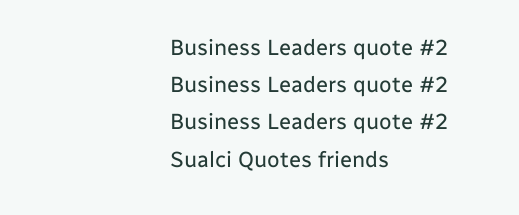Business Leaders quote #2
Business Leaders quote #2
Business Leaders quote #2
Sualci Quotes friends